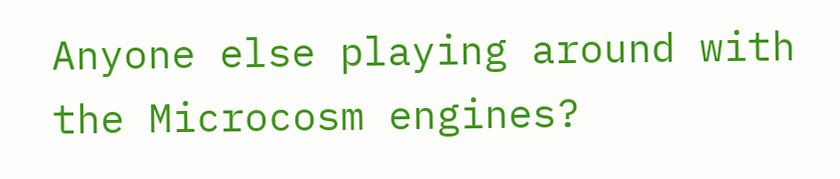Anyone else playing around with the Microcosm engines?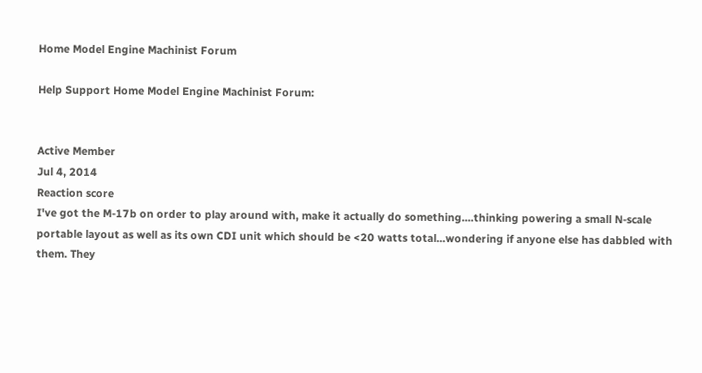Home Model Engine Machinist Forum

Help Support Home Model Engine Machinist Forum:


Active Member
Jul 4, 2014
Reaction score
I've got the M-17b on order to play around with, make it actually do something....thinking powering a small N-scale portable layout as well as its own CDI unit which should be <20 watts total...wondering if anyone else has dabbled with them. They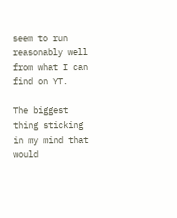seem to run reasonably well from what I can find on YT.

The biggest thing sticking in my mind that would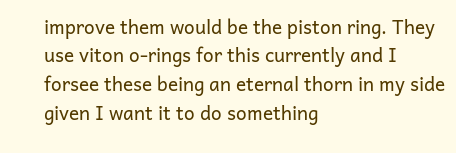improve them would be the piston ring. They use viton o-rings for this currently and I forsee these being an eternal thorn in my side given I want it to do something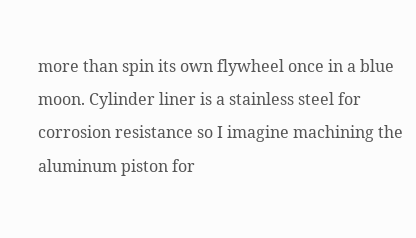more than spin its own flywheel once in a blue moon. Cylinder liner is a stainless steel for corrosion resistance so I imagine machining the aluminum piston for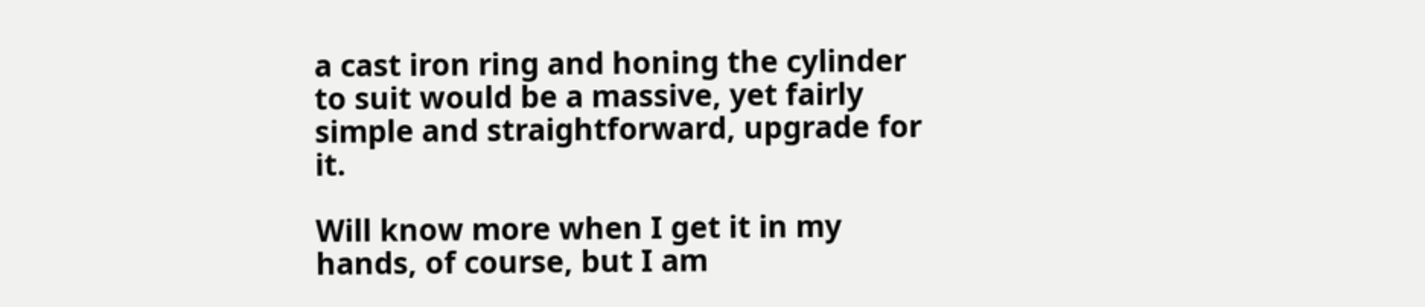a cast iron ring and honing the cylinder to suit would be a massive, yet fairly simple and straightforward, upgrade for it.

Will know more when I get it in my hands, of course, but I am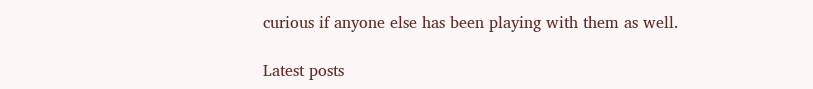curious if anyone else has been playing with them as well.

Latest posts